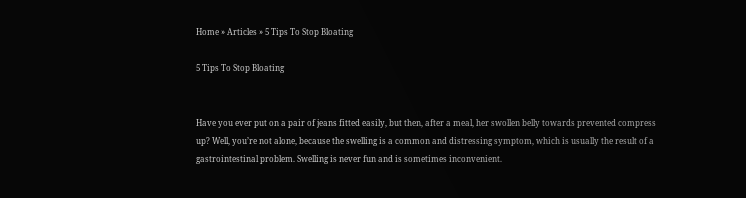Home » Articles » 5 Tips To Stop Bloating

5 Tips To Stop Bloating


Have you ever put on a pair of jeans fitted easily, but then, after a meal, her swollen belly towards prevented compress up? Well, you’re not alone, because the swelling is a common and distressing symptom, which is usually the result of a gastrointestinal problem. Swelling is never fun and is sometimes inconvenient.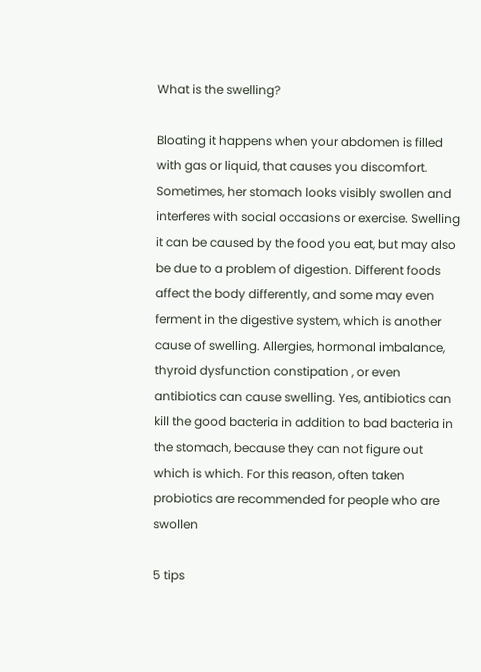What is the swelling?

Bloating it happens when your abdomen is filled with gas or liquid, that causes you discomfort. Sometimes, her stomach looks visibly swollen and interferes with social occasions or exercise. Swelling it can be caused by the food you eat, but may also be due to a problem of digestion. Different foods affect the body differently, and some may even ferment in the digestive system, which is another cause of swelling. Allergies, hormonal imbalance, thyroid dysfunction constipation , or even antibiotics can cause swelling. Yes, antibiotics can kill the good bacteria in addition to bad bacteria in the stomach, because they can not figure out which is which. For this reason, often taken probiotics are recommended for people who are swollen

5 tips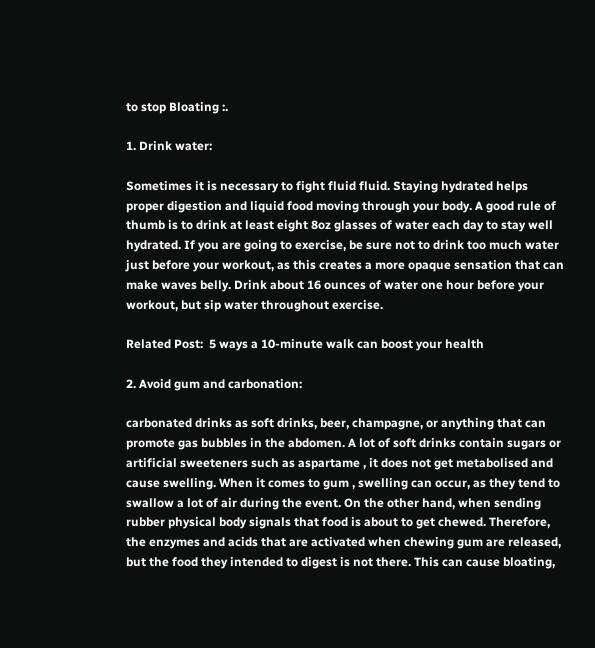to stop Bloating :.

1. Drink water:

Sometimes it is necessary to fight fluid fluid. Staying hydrated helps proper digestion and liquid food moving through your body. A good rule of thumb is to drink at least eight 8oz glasses of water each day to stay well hydrated. If you are going to exercise, be sure not to drink too much water just before your workout, as this creates a more opaque sensation that can make waves belly. Drink about 16 ounces of water one hour before your workout, but sip water throughout exercise.

Related Post:  5 ways a 10-minute walk can boost your health

2. Avoid gum and carbonation:

carbonated drinks as soft drinks, beer, champagne, or anything that can promote gas bubbles in the abdomen. A lot of soft drinks contain sugars or artificial sweeteners such as aspartame , it does not get metabolised and cause swelling. When it comes to gum , swelling can occur, as they tend to swallow a lot of air during the event. On the other hand, when sending rubber physical body signals that food is about to get chewed. Therefore, the enzymes and acids that are activated when chewing gum are released, but the food they intended to digest is not there. This can cause bloating,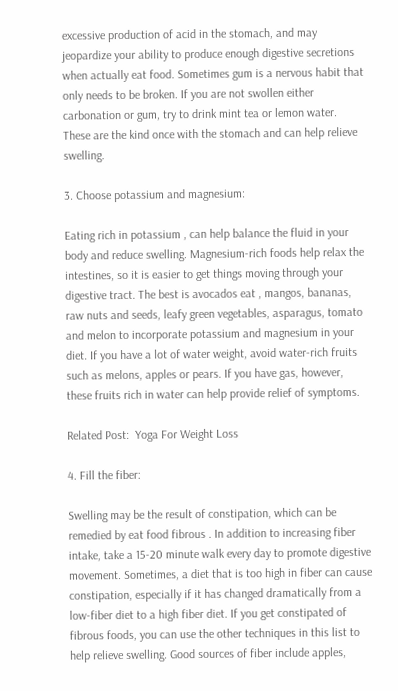excessive production of acid in the stomach, and may jeopardize your ability to produce enough digestive secretions when actually eat food. Sometimes gum is a nervous habit that only needs to be broken. If you are not swollen either carbonation or gum, try to drink mint tea or lemon water. These are the kind once with the stomach and can help relieve swelling.

3. Choose potassium and magnesium:

Eating rich in potassium , can help balance the fluid in your body and reduce swelling. Magnesium-rich foods help relax the intestines, so it is easier to get things moving through your digestive tract. The best is avocados eat , mangos, bananas, raw nuts and seeds, leafy green vegetables, asparagus, tomato and melon to incorporate potassium and magnesium in your diet. If you have a lot of water weight, avoid water-rich fruits such as melons, apples or pears. If you have gas, however, these fruits rich in water can help provide relief of symptoms.

Related Post:  Yoga For Weight Loss

4. Fill the fiber:

Swelling may be the result of constipation, which can be remedied by eat food fibrous . In addition to increasing fiber intake, take a 15-20 minute walk every day to promote digestive movement. Sometimes, a diet that is too high in fiber can cause constipation, especially if it has changed dramatically from a low-fiber diet to a high fiber diet. If you get constipated of fibrous foods, you can use the other techniques in this list to help relieve swelling. Good sources of fiber include apples,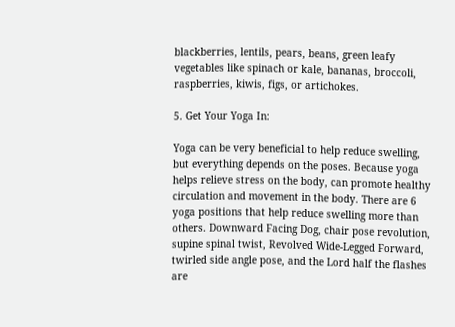blackberries, lentils, pears, beans, green leafy vegetables like spinach or kale, bananas, broccoli, raspberries, kiwis, figs, or artichokes.

5. Get Your Yoga In:

Yoga can be very beneficial to help reduce swelling, but everything depends on the poses. Because yoga helps relieve stress on the body, can promote healthy circulation and movement in the body. There are 6 yoga positions that help reduce swelling more than others. Downward Facing Dog, chair pose revolution, supine spinal twist, Revolved Wide-Legged Forward, twirled side angle pose, and the Lord half the flashes are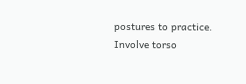postures to practice. Involve torso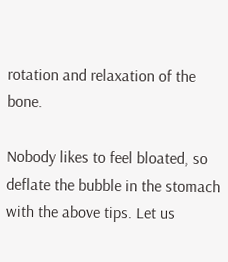rotation and relaxation of the bone.

Nobody likes to feel bloated, so deflate the bubble in the stomach with the above tips. Let us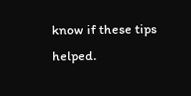know if these tips helped.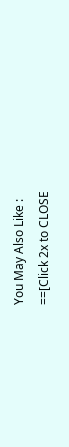You May Also Like :
==[Click 2x to CLOSE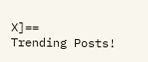X]==
Trending Posts!